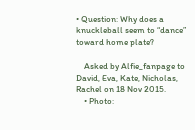• Question: Why does a knuckleball seem to “dance” toward home plate?

    Asked by Alfie_fanpage to David, Eva, Kate, Nicholas, Rachel on 18 Nov 2015.
    • Photo: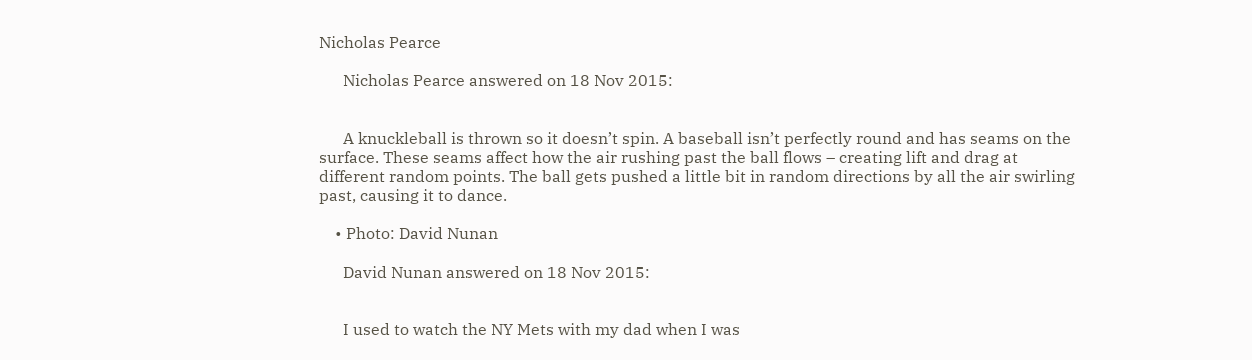Nicholas Pearce

      Nicholas Pearce answered on 18 Nov 2015:


      A knuckleball is thrown so it doesn’t spin. A baseball isn’t perfectly round and has seams on the surface. These seams affect how the air rushing past the ball flows – creating lift and drag at different random points. The ball gets pushed a little bit in random directions by all the air swirling past, causing it to dance.

    • Photo: David Nunan

      David Nunan answered on 18 Nov 2015:


      I used to watch the NY Mets with my dad when I was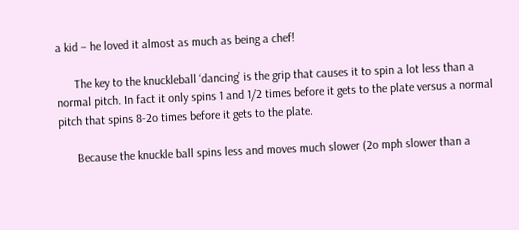a kid – he loved it almost as much as being a chef!

      The key to the knuckleball ‘dancing’ is the grip that causes it to spin a lot less than a normal pitch. In fact it only spins 1 and 1/2 times before it gets to the plate versus a normal pitch that spins 8-2o times before it gets to the plate.

      Because the knuckle ball spins less and moves much slower (2o mph slower than a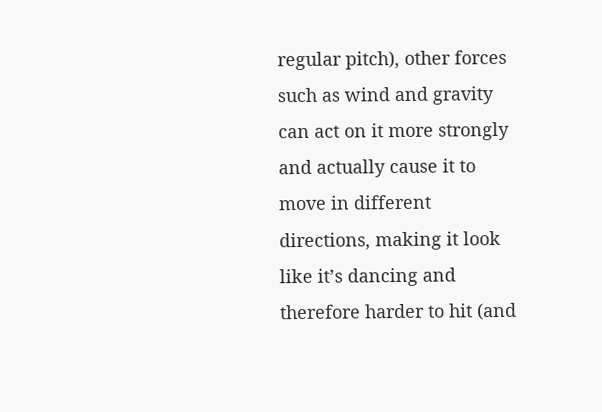regular pitch), other forces such as wind and gravity can act on it more strongly and actually cause it to move in different directions, making it look like it’s dancing and therefore harder to hit (and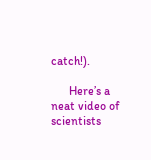catch!).

      Here’s a neat video of scientists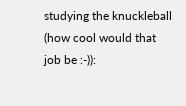studying the knuckleball (how cool would that job be :-)):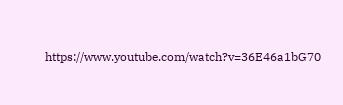https://www.youtube.com/watch?v=36E46a1bG70